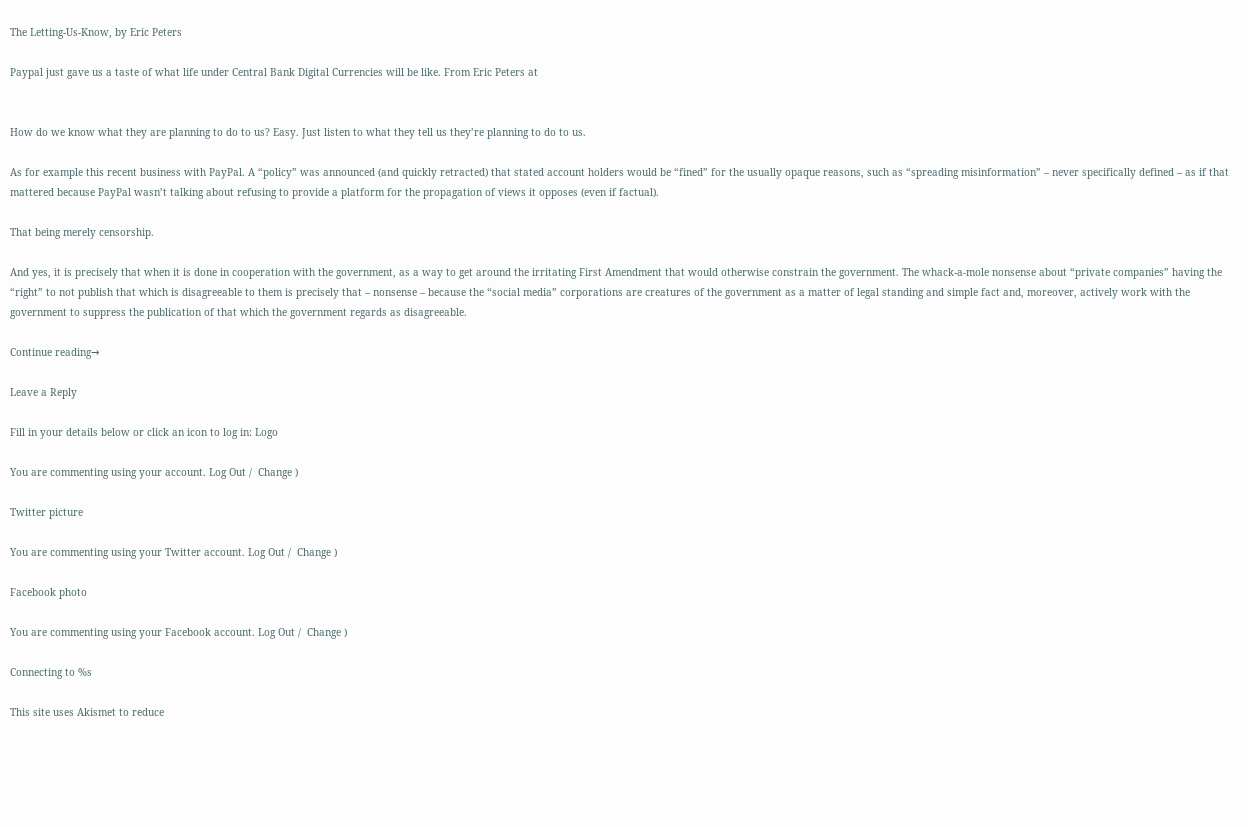The Letting-Us-Know, by Eric Peters

Paypal just gave us a taste of what life under Central Bank Digital Currencies will be like. From Eric Peters at


How do we know what they are planning to do to us? Easy. Just listen to what they tell us they’re planning to do to us.

As for example this recent business with PayPal. A “policy” was announced (and quickly retracted) that stated account holders would be “fined” for the usually opaque reasons, such as “spreading misinformation” – never specifically defined – as if that mattered because PayPal wasn’t talking about refusing to provide a platform for the propagation of views it opposes (even if factual).

That being merely censorship.

And yes, it is precisely that when it is done in cooperation with the government, as a way to get around the irritating First Amendment that would otherwise constrain the government. The whack-a-mole nonsense about “private companies” having the “right” to not publish that which is disagreeable to them is precisely that – nonsense – because the “social media” corporations are creatures of the government as a matter of legal standing and simple fact and, moreover, actively work with the government to suppress the publication of that which the government regards as disagreeable.

Continue reading→

Leave a Reply

Fill in your details below or click an icon to log in: Logo

You are commenting using your account. Log Out /  Change )

Twitter picture

You are commenting using your Twitter account. Log Out /  Change )

Facebook photo

You are commenting using your Facebook account. Log Out /  Change )

Connecting to %s

This site uses Akismet to reduce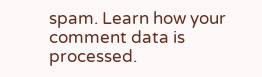spam. Learn how your comment data is processed.